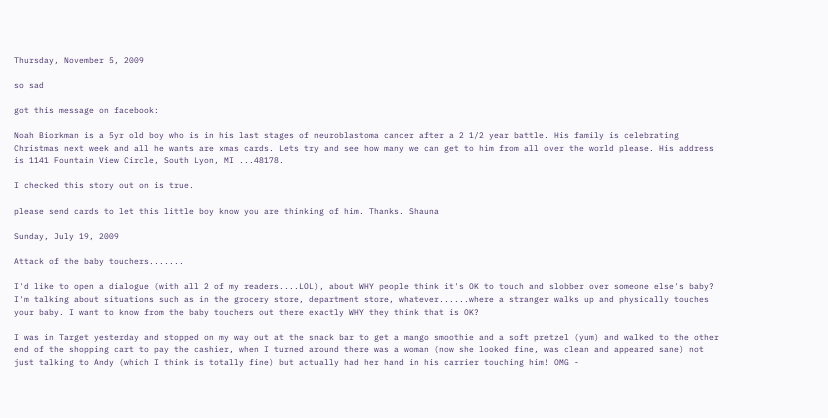Thursday, November 5, 2009

so sad

got this message on facebook:

Noah Biorkman is a 5yr old boy who is in his last stages of neuroblastoma cancer after a 2 1/2 year battle. His family is celebrating Christmas next week and all he wants are xmas cards. Lets try and see how many we can get to him from all over the world please. His address is 1141 Fountain View Circle, South Lyon, MI ...48178.

I checked this story out on is true.

please send cards to let this little boy know you are thinking of him. Thanks. Shauna

Sunday, July 19, 2009

Attack of the baby touchers.......

I'd like to open a dialogue (with all 2 of my readers....LOL), about WHY people think it's OK to touch and slobber over someone else's baby? I'm talking about situations such as in the grocery store, department store, whatever......where a stranger walks up and physically touches your baby. I want to know from the baby touchers out there exactly WHY they think that is OK?

I was in Target yesterday and stopped on my way out at the snack bar to get a mango smoothie and a soft pretzel (yum) and walked to the other end of the shopping cart to pay the cashier, when I turned around there was a woman (now she looked fine, was clean and appeared sane) not just talking to Andy (which I think is totally fine) but actually had her hand in his carrier touching him! OMG -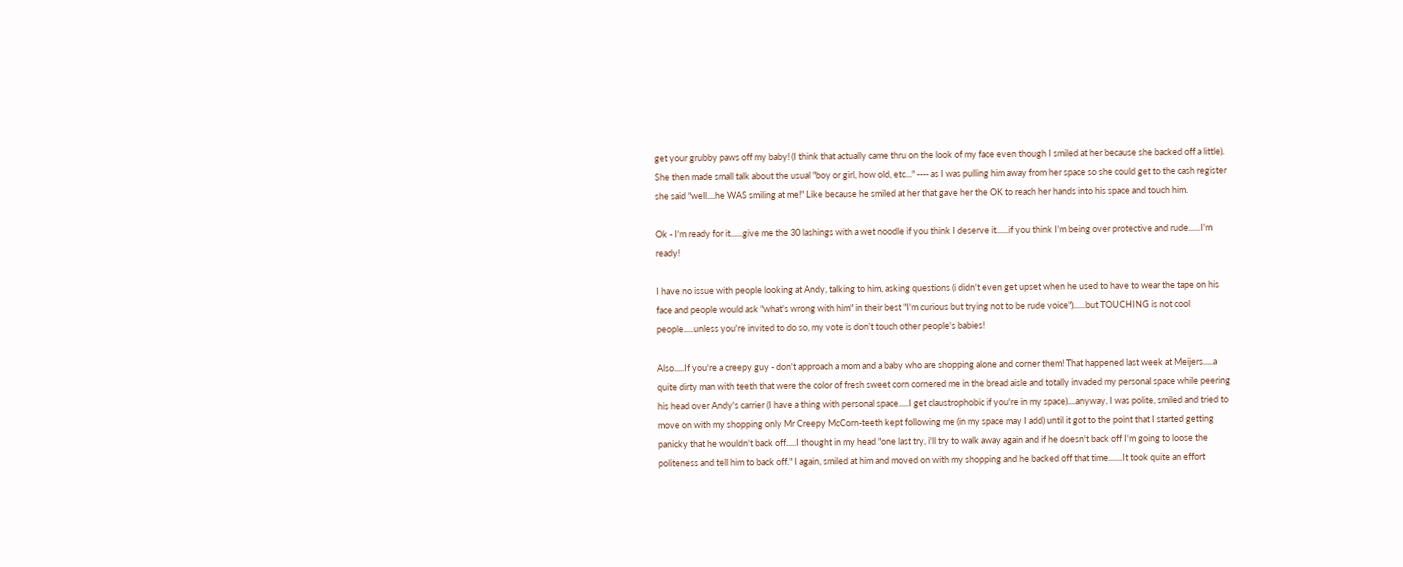get your grubby paws off my baby! (I think that actually came thru on the look of my face even though I smiled at her because she backed off a little). She then made small talk about the usual "boy or girl, how old, etc..." ---- as I was pulling him away from her space so she could get to the cash register she said "well....he WAS smiling at me!" Like because he smiled at her that gave her the OK to reach her hands into his space and touch him.

Ok - I'm ready for it......give me the 30 lashings with a wet noodle if you think I deserve it......if you think I'm being over protective and rude......I'm ready!

I have no issue with people looking at Andy, talking to him, asking questions (i didn't even get upset when he used to have to wear the tape on his face and people would ask "what's wrong with him" in their best "I'm curious but trying not to be rude voice")......but TOUCHING is not cool people.....unless you're invited to do so, my vote is don't touch other people's babies!

Also.....If you're a creepy guy - don't approach a mom and a baby who are shopping alone and corner them! That happened last week at Meijers.....a quite dirty man with teeth that were the color of fresh sweet corn cornered me in the bread aisle and totally invaded my personal space while peering his head over Andy's carrier (I have a thing with personal space.....I get claustrophobic if you're in my space)....anyway, I was polite, smiled and tried to move on with my shopping only Mr Creepy McCorn-teeth kept following me (in my space may I add) until it got to the point that I started getting panicky that he wouldn't back off.....I thought in my head "one last try, i'll try to walk away again and if he doesn't back off I'm going to loose the politeness and tell him to back off." I again, smiled at him and moved on with my shopping and he backed off that time.......It took quite an effort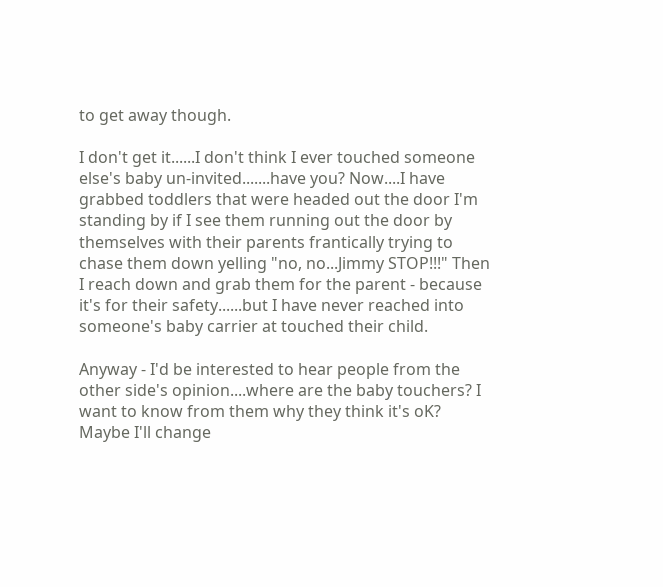to get away though.

I don't get it......I don't think I ever touched someone else's baby un-invited.......have you? Now....I have grabbed toddlers that were headed out the door I'm standing by if I see them running out the door by themselves with their parents frantically trying to chase them down yelling "no, no...Jimmy STOP!!!" Then I reach down and grab them for the parent - because it's for their safety......but I have never reached into someone's baby carrier at touched their child.

Anyway - I'd be interested to hear people from the other side's opinion....where are the baby touchers? I want to know from them why they think it's oK? Maybe I'll change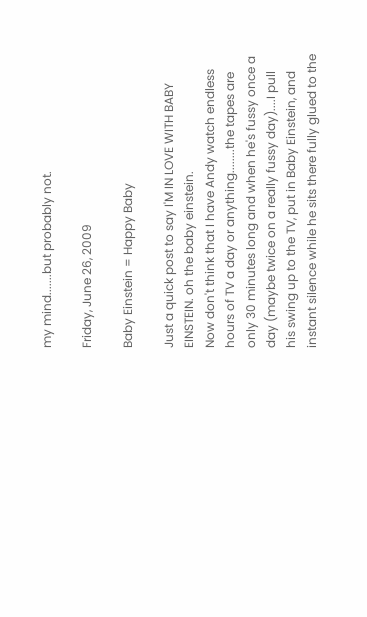my mind.......but probably not.

Friday, June 26, 2009

Baby Einstein = Happy Baby

Just a quick post to say I'M IN LOVE WITH BABY EINSTEIN. oh the baby einstein.
Now don't think that I have Andy watch endless hours of TV a day or anything........the tapes are only 30 minutes long and when he's fussy once a day (maybe twice on a really fussy day)....I pull his swing up to the TV, put in Baby Einstein, and instant silence while he sits there fully glued to the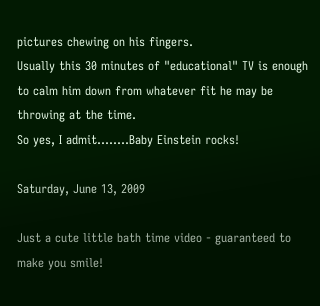pictures chewing on his fingers.
Usually this 30 minutes of "educational" TV is enough to calm him down from whatever fit he may be throwing at the time.
So yes, I admit........Baby Einstein rocks!

Saturday, June 13, 2009

Just a cute little bath time video - guaranteed to make you smile!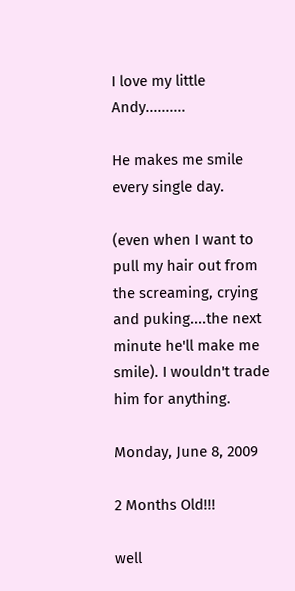I love my little Andy..........

He makes me smile every single day.

(even when I want to pull my hair out from the screaming, crying and puking....the next minute he'll make me smile). I wouldn't trade him for anything.

Monday, June 8, 2009

2 Months Old!!!

well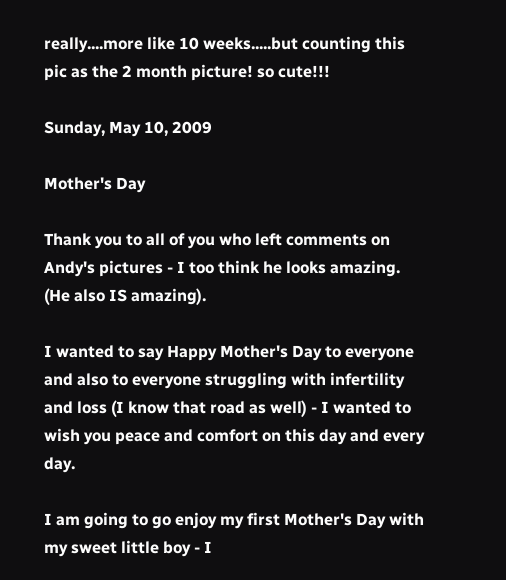really....more like 10 weeks.....but counting this pic as the 2 month picture! so cute!!!

Sunday, May 10, 2009

Mother's Day

Thank you to all of you who left comments on Andy's pictures - I too think he looks amazing. (He also IS amazing).

I wanted to say Happy Mother's Day to everyone and also to everyone struggling with infertility and loss (I know that road as well) - I wanted to wish you peace and comfort on this day and every day.

I am going to go enjoy my first Mother's Day with my sweet little boy - I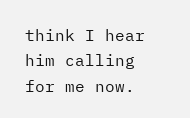think I hear him calling for me now.